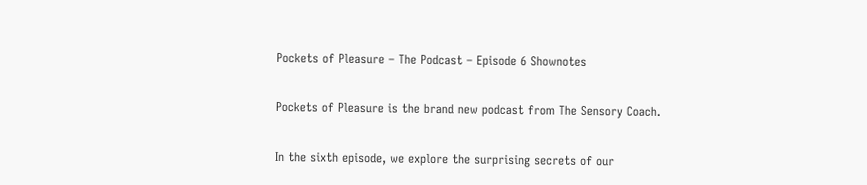Pockets of Pleasure – The Podcast – Episode 6 Shownotes

Pockets of Pleasure is the brand new podcast from The Sensory Coach.

In the sixth episode, we explore the surprising secrets of our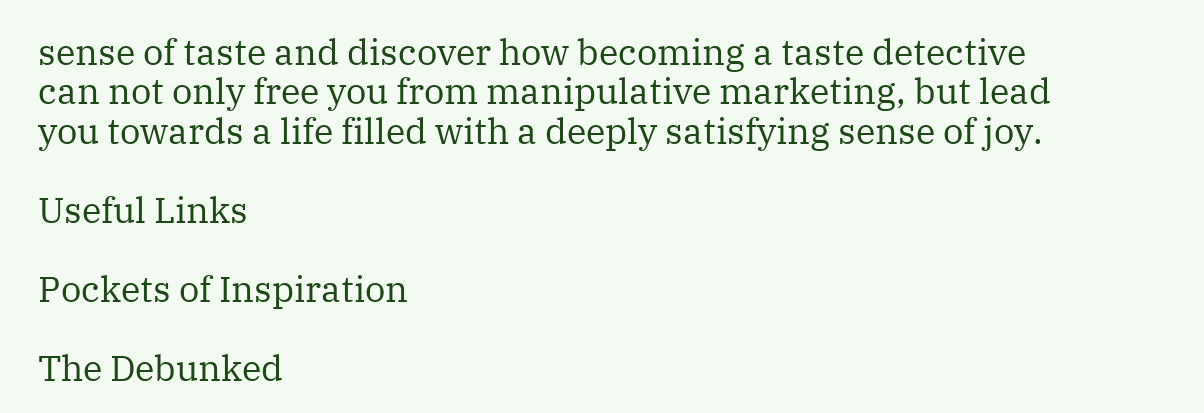sense of taste and discover how becoming a taste detective can not only free you from manipulative marketing, but lead you towards a life filled with a deeply satisfying sense of joy.

Useful Links

Pockets of Inspiration

The Debunked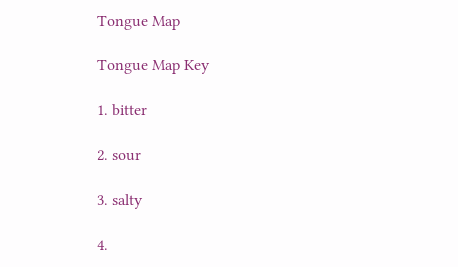Tongue Map

Tongue Map Key

1. bitter

2. sour

3. salty

4.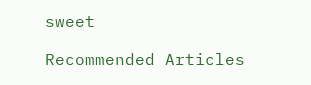sweet

Recommended Articles